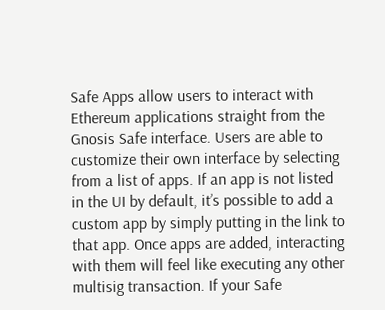Safe Apps allow users to interact with Ethereum applications straight from the Gnosis Safe interface. Users are able to customize their own interface by selecting from a list of apps. If an app is not listed in the UI by default, it’s possible to add a custom app by simply putting in the link to that app. Once apps are added, interacting with them will feel like executing any other multisig transaction. If your Safe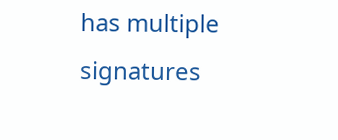has multiple signatures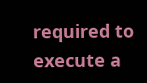required to execute a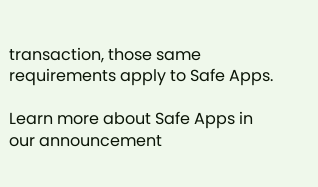transaction, those same requirements apply to Safe Apps.

Learn more about Safe Apps in our announcement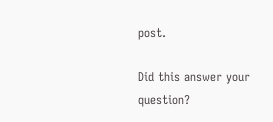post.

Did this answer your question?